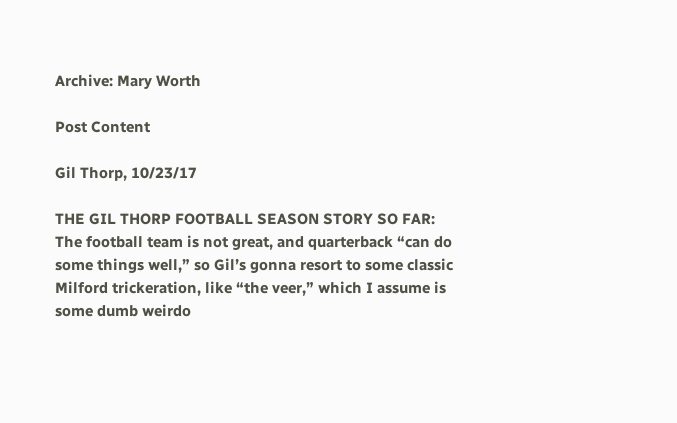Archive: Mary Worth

Post Content

Gil Thorp, 10/23/17

THE GIL THORP FOOTBALL SEASON STORY SO FAR: The football team is not great, and quarterback “can do some things well,” so Gil’s gonna resort to some classic Milford trickeration, like “the veer,” which I assume is some dumb weirdo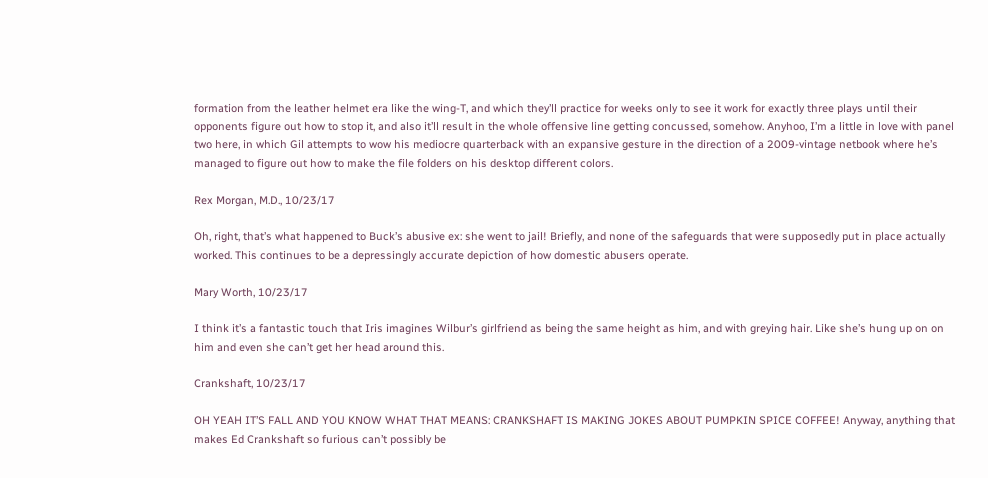formation from the leather helmet era like the wing-T, and which they’ll practice for weeks only to see it work for exactly three plays until their opponents figure out how to stop it, and also it’ll result in the whole offensive line getting concussed, somehow. Anyhoo, I’m a little in love with panel two here, in which Gil attempts to wow his mediocre quarterback with an expansive gesture in the direction of a 2009-vintage netbook where he’s managed to figure out how to make the file folders on his desktop different colors.

Rex Morgan, M.D., 10/23/17

Oh, right, that’s what happened to Buck’s abusive ex: she went to jail! Briefly, and none of the safeguards that were supposedly put in place actually worked. This continues to be a depressingly accurate depiction of how domestic abusers operate.

Mary Worth, 10/23/17

I think it’s a fantastic touch that Iris imagines Wilbur’s girlfriend as being the same height as him, and with greying hair. Like she’s hung up on on him and even she can’t get her head around this.

Crankshaft, 10/23/17

OH YEAH IT’S FALL AND YOU KNOW WHAT THAT MEANS: CRANKSHAFT IS MAKING JOKES ABOUT PUMPKIN SPICE COFFEE! Anyway, anything that makes Ed Crankshaft so furious can’t possibly be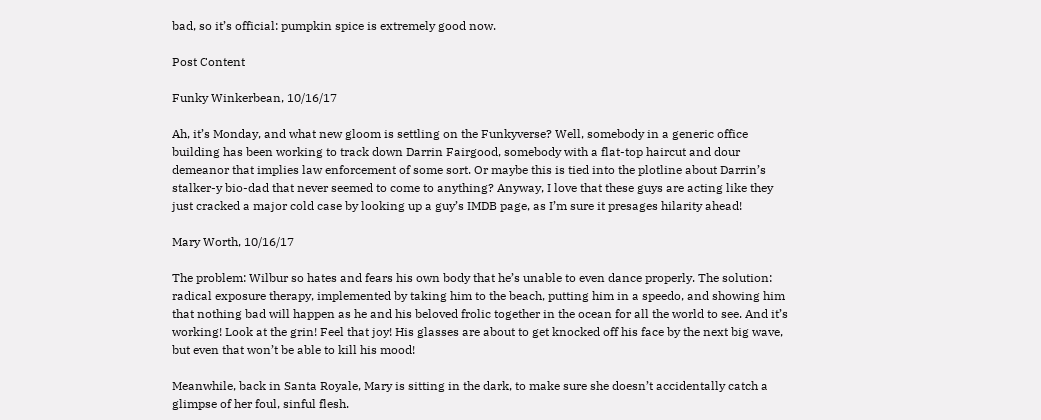bad, so it’s official: pumpkin spice is extremely good now.

Post Content

Funky Winkerbean, 10/16/17

Ah, it’s Monday, and what new gloom is settling on the Funkyverse? Well, somebody in a generic office building has been working to track down Darrin Fairgood, somebody with a flat-top haircut and dour demeanor that implies law enforcement of some sort. Or maybe this is tied into the plotline about Darrin’s stalker-y bio-dad that never seemed to come to anything? Anyway, I love that these guys are acting like they just cracked a major cold case by looking up a guy’s IMDB page, as I’m sure it presages hilarity ahead!

Mary Worth, 10/16/17

The problem: Wilbur so hates and fears his own body that he’s unable to even dance properly. The solution: radical exposure therapy, implemented by taking him to the beach, putting him in a speedo, and showing him that nothing bad will happen as he and his beloved frolic together in the ocean for all the world to see. And it’s working! Look at the grin! Feel that joy! His glasses are about to get knocked off his face by the next big wave, but even that won’t be able to kill his mood!

Meanwhile, back in Santa Royale, Mary is sitting in the dark, to make sure she doesn’t accidentally catch a glimpse of her foul, sinful flesh.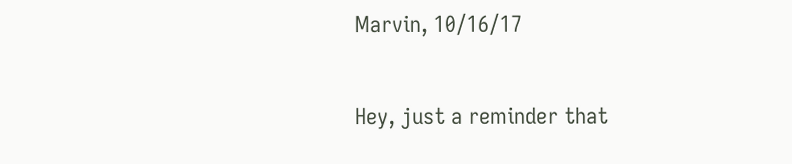Marvin, 10/16/17

Hey, just a reminder that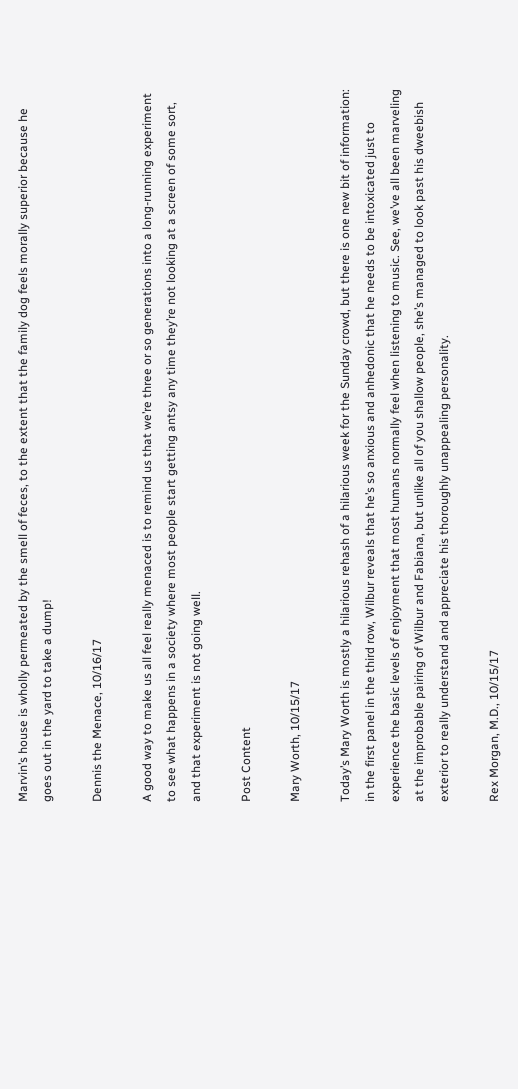Marvin’s house is wholly permeated by the smell of feces, to the extent that the family dog feels morally superior because he goes out in the yard to take a dump!

Dennis the Menace, 10/16/17

A good way to make us all feel really menaced is to remind us that we’re three or so generations into a long-running experiment to see what happens in a society where most people start getting antsy any time they’re not looking at a screen of some sort, and that experiment is not going well.

Post Content

Mary Worth, 10/15/17

Today’s Mary Worth is mostly a hilarious rehash of a hilarious week for the Sunday crowd, but there is one new bit of information: in the first panel in the third row, Wilbur reveals that he’s so anxious and anhedonic that he needs to be intoxicated just to experience the basic levels of enjoyment that most humans normally feel when listening to music. See, we’ve all been marveling at the improbable pairing of Wilbur and Fabiana, but unlike all of you shallow people, she’s managed to look past his dweebish exterior to really understand and appreciate his thoroughly unappealing personality.

Rex Morgan, M.D., 10/15/17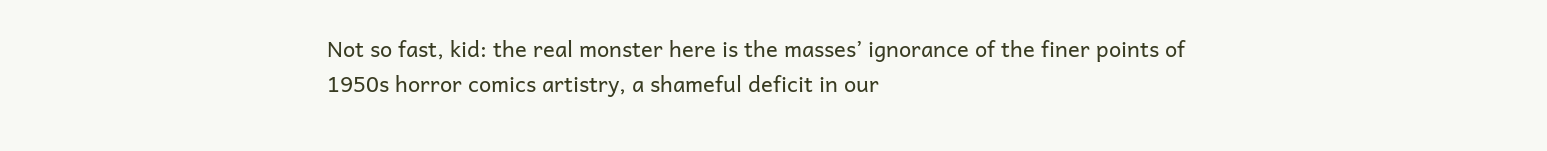Not so fast, kid: the real monster here is the masses’ ignorance of the finer points of 1950s horror comics artistry, a shameful deficit in our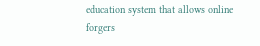education system that allows online forgers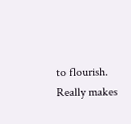to flourish. Really makes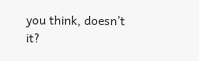you think, doesn’t it?